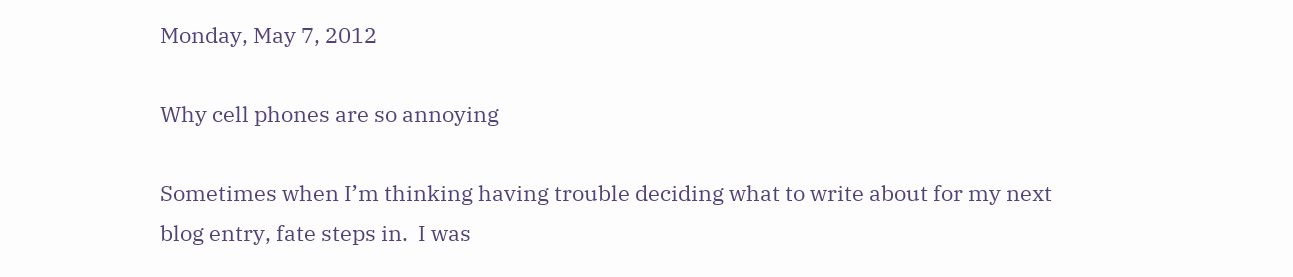Monday, May 7, 2012

Why cell phones are so annoying

Sometimes when I’m thinking having trouble deciding what to write about for my next blog entry, fate steps in.  I was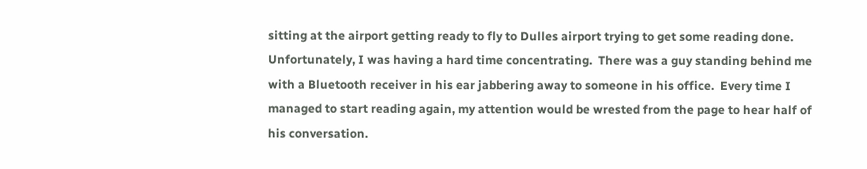sitting at the airport getting ready to fly to Dulles airport trying to get some reading done.  Unfortunately, I was having a hard time concentrating.  There was a guy standing behind me with a Bluetooth receiver in his ear jabbering away to someone in his office.  Every time I managed to start reading again, my attention would be wrested from the page to hear half of his conversation.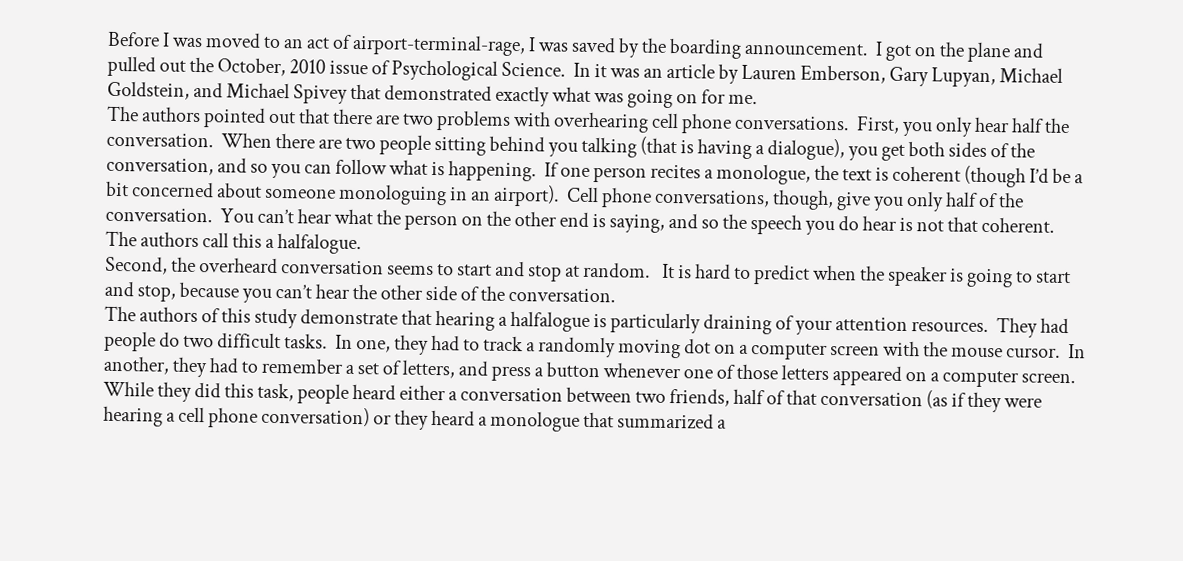Before I was moved to an act of airport-terminal-rage, I was saved by the boarding announcement.  I got on the plane and pulled out the October, 2010 issue of Psychological Science.  In it was an article by Lauren Emberson, Gary Lupyan, Michael Goldstein, and Michael Spivey that demonstrated exactly what was going on for me.
The authors pointed out that there are two problems with overhearing cell phone conversations.  First, you only hear half the conversation.  When there are two people sitting behind you talking (that is having a dialogue), you get both sides of the conversation, and so you can follow what is happening.  If one person recites a monologue, the text is coherent (though I’d be a bit concerned about someone monologuing in an airport).  Cell phone conversations, though, give you only half of the conversation.  You can’t hear what the person on the other end is saying, and so the speech you do hear is not that coherent.  The authors call this a halfalogue.
Second, the overheard conversation seems to start and stop at random.   It is hard to predict when the speaker is going to start and stop, because you can’t hear the other side of the conversation.
The authors of this study demonstrate that hearing a halfalogue is particularly draining of your attention resources.  They had people do two difficult tasks.  In one, they had to track a randomly moving dot on a computer screen with the mouse cursor.  In another, they had to remember a set of letters, and press a button whenever one of those letters appeared on a computer screen.   While they did this task, people heard either a conversation between two friends, half of that conversation (as if they were hearing a cell phone conversation) or they heard a monologue that summarized a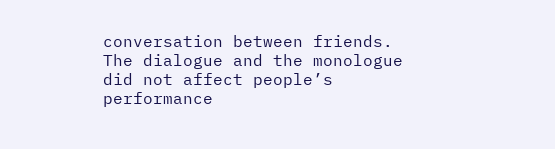conversation between friends.  The dialogue and the monologue did not affect people’s performance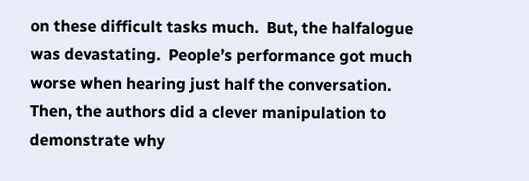on these difficult tasks much.  But, the halfalogue was devastating.  People’s performance got much worse when hearing just half the conversation.
Then, the authors did a clever manipulation to demonstrate why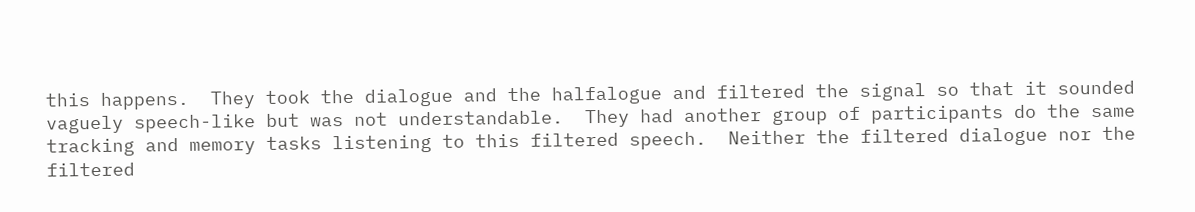this happens.  They took the dialogue and the halfalogue and filtered the signal so that it sounded vaguely speech-like but was not understandable.  They had another group of participants do the same tracking and memory tasks listening to this filtered speech.  Neither the filtered dialogue nor the filtered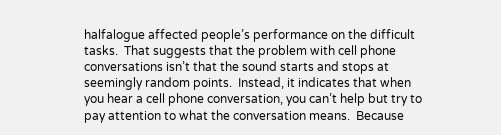halfalogue affected people’s performance on the difficult tasks.  That suggests that the problem with cell phone conversations isn’t that the sound starts and stops at seemingly random points.  Instead, it indicates that when you hear a cell phone conversation, you can’t help but try to pay attention to what the conversation means.  Because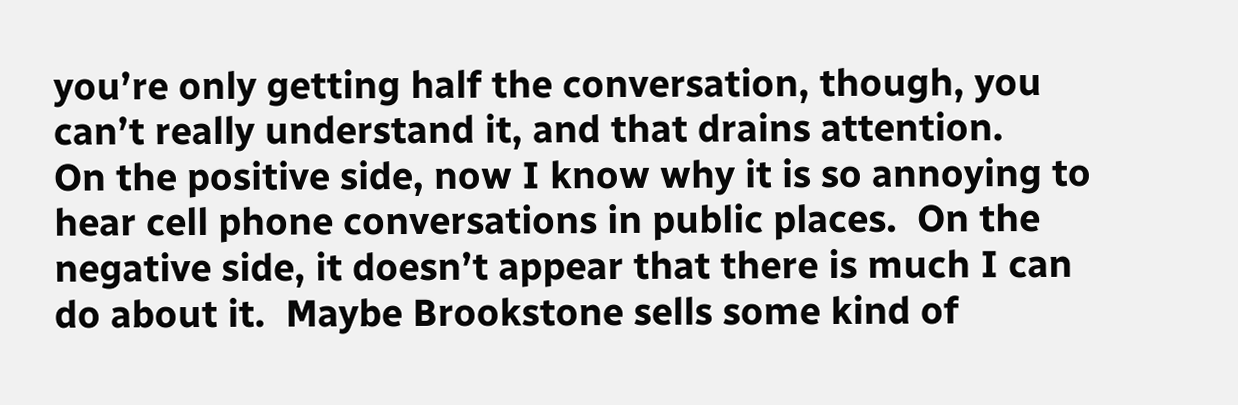you’re only getting half the conversation, though, you can’t really understand it, and that drains attention.
On the positive side, now I know why it is so annoying to hear cell phone conversations in public places.  On the negative side, it doesn’t appear that there is much I can do about it.  Maybe Brookstone sells some kind of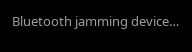Bluetooth jamming device…